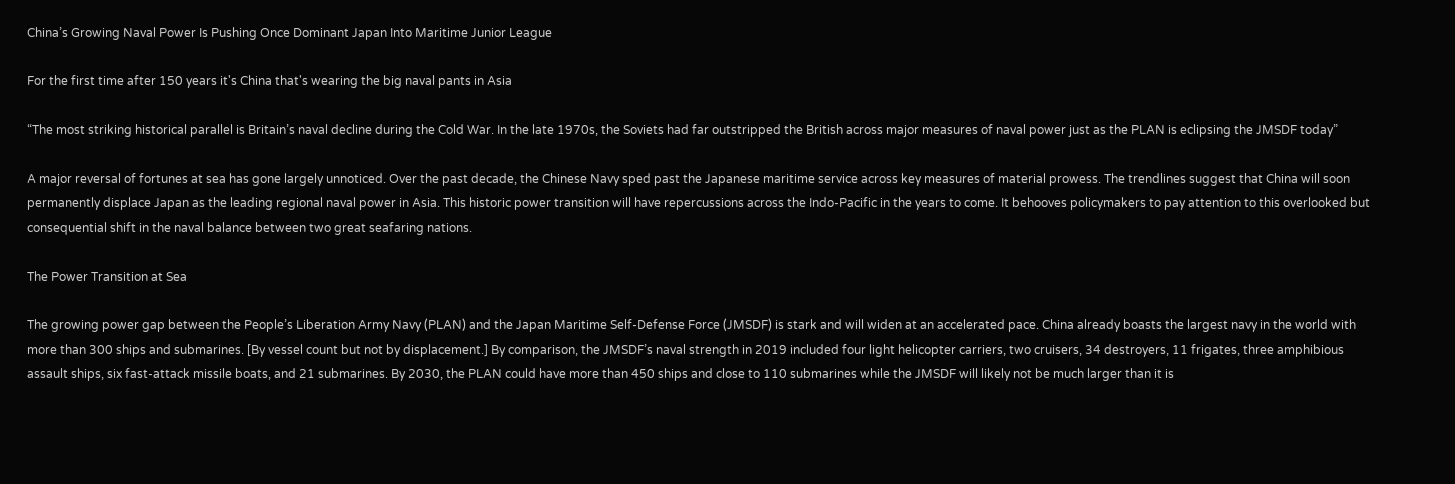China’s Growing Naval Power Is Pushing Once Dominant Japan Into Maritime Junior League

For the first time after 150 years it's China that's wearing the big naval pants in Asia

“The most striking historical parallel is Britain’s naval decline during the Cold War. In the late 1970s, the Soviets had far outstripped the British across major measures of naval power just as the PLAN is eclipsing the JMSDF today”

A major reversal of fortunes at sea has gone largely unnoticed. Over the past decade, the Chinese Navy sped past the Japanese maritime service across key measures of material prowess. The trendlines suggest that China will soon permanently displace Japan as the leading regional naval power in Asia. This historic power transition will have repercussions across the Indo-Pacific in the years to come. It behooves policymakers to pay attention to this overlooked but consequential shift in the naval balance between two great seafaring nations.

The Power Transition at Sea

The growing power gap between the People’s Liberation Army Navy (PLAN) and the Japan Maritime Self-Defense Force (JMSDF) is stark and will widen at an accelerated pace. China already boasts the largest navy in the world with more than 300 ships and submarines. [By vessel count but not by displacement.] By comparison, the JMSDF’s naval strength in 2019 included four light helicopter carriers, two cruisers, 34 destroyers, 11 frigates, three amphibious assault ships, six fast-attack missile boats, and 21 submarines. By 2030, the PLAN could have more than 450 ships and close to 110 submarines while the JMSDF will likely not be much larger than it is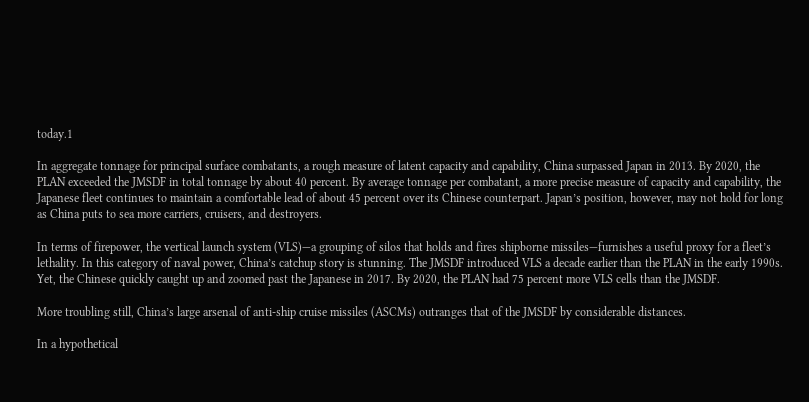today.1

In aggregate tonnage for principal surface combatants, a rough measure of latent capacity and capability, China surpassed Japan in 2013. By 2020, the PLAN exceeded the JMSDF in total tonnage by about 40 percent. By average tonnage per combatant, a more precise measure of capacity and capability, the Japanese fleet continues to maintain a comfortable lead of about 45 percent over its Chinese counterpart. Japan’s position, however, may not hold for long as China puts to sea more carriers, cruisers, and destroyers.

In terms of firepower, the vertical launch system (VLS)—a grouping of silos that holds and fires shipborne missiles—furnishes a useful proxy for a fleet’s lethality. In this category of naval power, China’s catchup story is stunning. The JMSDF introduced VLS a decade earlier than the PLAN in the early 1990s. Yet, the Chinese quickly caught up and zoomed past the Japanese in 2017. By 2020, the PLAN had 75 percent more VLS cells than the JMSDF.

More troubling still, China’s large arsenal of anti-ship cruise missiles (ASCMs) outranges that of the JMSDF by considerable distances.

In a hypothetical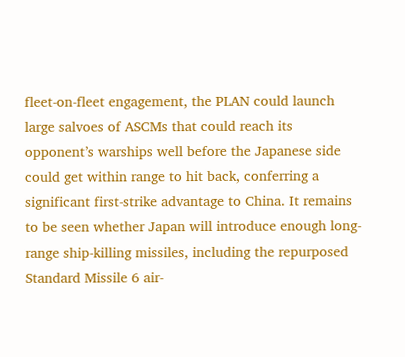fleet-on-fleet engagement, the PLAN could launch large salvoes of ASCMs that could reach its opponent’s warships well before the Japanese side could get within range to hit back, conferring a significant first-strike advantage to China. It remains to be seen whether Japan will introduce enough long-range ship-killing missiles, including the repurposed Standard Missile 6 air-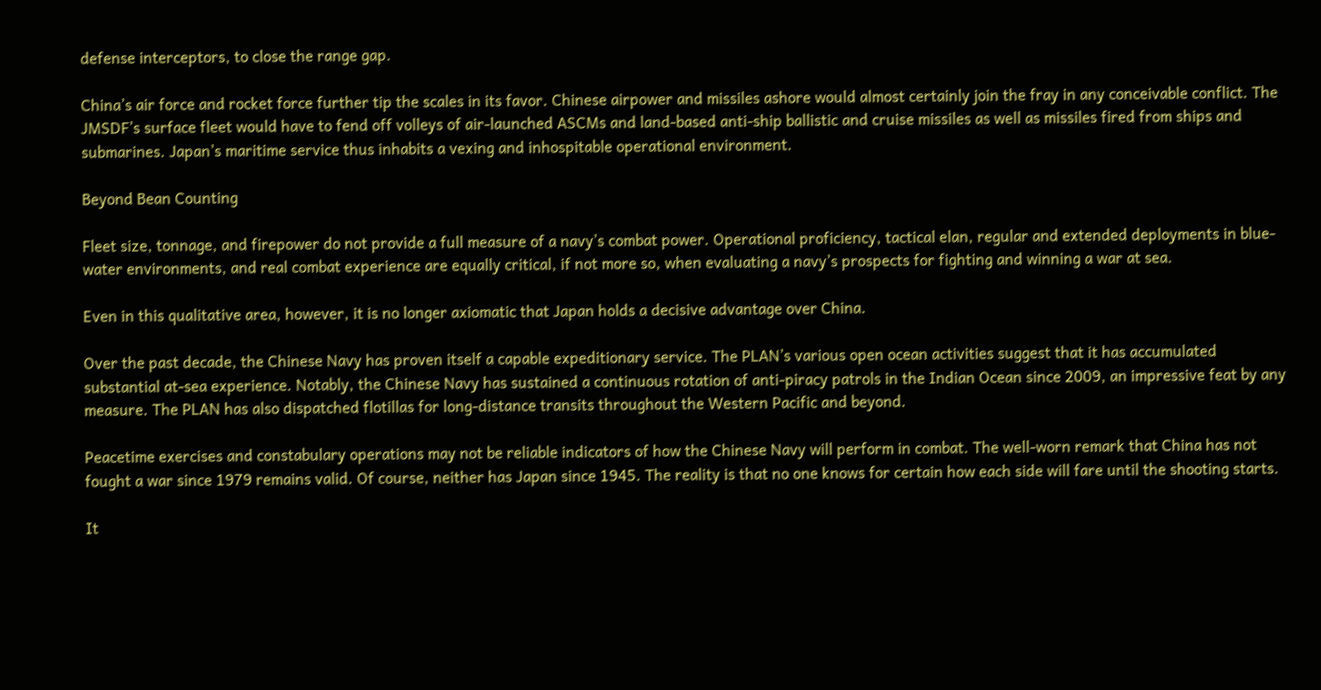defense interceptors, to close the range gap.

China’s air force and rocket force further tip the scales in its favor. Chinese airpower and missiles ashore would almost certainly join the fray in any conceivable conflict. The JMSDF’s surface fleet would have to fend off volleys of air-launched ASCMs and land-based anti-ship ballistic and cruise missiles as well as missiles fired from ships and submarines. Japan’s maritime service thus inhabits a vexing and inhospitable operational environment.

Beyond Bean Counting

Fleet size, tonnage, and firepower do not provide a full measure of a navy’s combat power. Operational proficiency, tactical elan, regular and extended deployments in blue-water environments, and real combat experience are equally critical, if not more so, when evaluating a navy’s prospects for fighting and winning a war at sea.

Even in this qualitative area, however, it is no longer axiomatic that Japan holds a decisive advantage over China.

Over the past decade, the Chinese Navy has proven itself a capable expeditionary service. The PLAN’s various open ocean activities suggest that it has accumulated substantial at-sea experience. Notably, the Chinese Navy has sustained a continuous rotation of anti-piracy patrols in the Indian Ocean since 2009, an impressive feat by any measure. The PLAN has also dispatched flotillas for long-distance transits throughout the Western Pacific and beyond.

Peacetime exercises and constabulary operations may not be reliable indicators of how the Chinese Navy will perform in combat. The well-worn remark that China has not fought a war since 1979 remains valid. Of course, neither has Japan since 1945. The reality is that no one knows for certain how each side will fare until the shooting starts.

It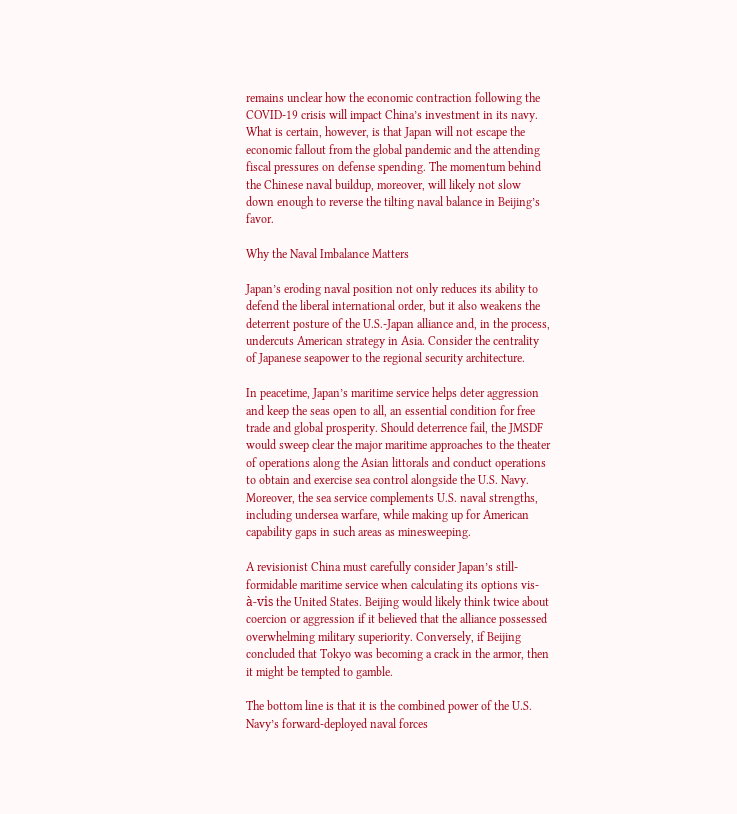remains unclear how the economic contraction following the COVID-19 crisis will impact China’s investment in its navy. What is certain, however, is that Japan will not escape the economic fallout from the global pandemic and the attending fiscal pressures on defense spending. The momentum behind the Chinese naval buildup, moreover, will likely not slow down enough to reverse the tilting naval balance in Beijing’s favor.

Why the Naval Imbalance Matters

Japan’s eroding naval position not only reduces its ability to defend the liberal international order, but it also weakens the deterrent posture of the U.S.-Japan alliance and, in the process, undercuts American strategy in Asia. Consider the centrality of Japanese seapower to the regional security architecture.

In peacetime, Japan’s maritime service helps deter aggression and keep the seas open to all, an essential condition for free trade and global prosperity. Should deterrence fail, the JMSDF would sweep clear the major maritime approaches to the theater of operations along the Asian littorals and conduct operations to obtain and exercise sea control alongside the U.S. Navy. Moreover, the sea service complements U.S. naval strengths, including undersea warfare, while making up for American capability gaps in such areas as minesweeping.

A revisionist China must carefully consider Japan’s still-formidable maritime service when calculating its options vis-à-vis the United States. Beijing would likely think twice about coercion or aggression if it believed that the alliance possessed overwhelming military superiority. Conversely, if Beijing concluded that Tokyo was becoming a crack in the armor, then it might be tempted to gamble.

The bottom line is that it is the combined power of the U.S. Navy’s forward-deployed naval forces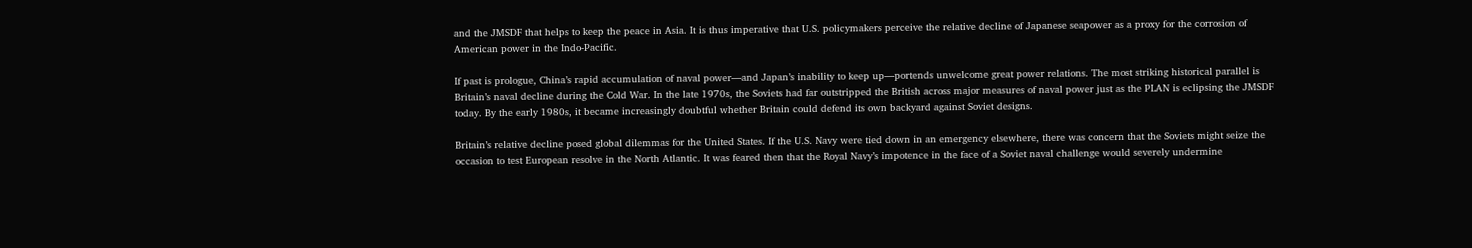and the JMSDF that helps to keep the peace in Asia. It is thus imperative that U.S. policymakers perceive the relative decline of Japanese seapower as a proxy for the corrosion of American power in the Indo-Pacific.

If past is prologue, China’s rapid accumulation of naval power—and Japan’s inability to keep up—portends unwelcome great power relations. The most striking historical parallel is Britain’s naval decline during the Cold War. In the late 1970s, the Soviets had far outstripped the British across major measures of naval power just as the PLAN is eclipsing the JMSDF today. By the early 1980s, it became increasingly doubtful whether Britain could defend its own backyard against Soviet designs.

Britain’s relative decline posed global dilemmas for the United States. If the U.S. Navy were tied down in an emergency elsewhere, there was concern that the Soviets might seize the occasion to test European resolve in the North Atlantic. It was feared then that the Royal Navy’s impotence in the face of a Soviet naval challenge would severely undermine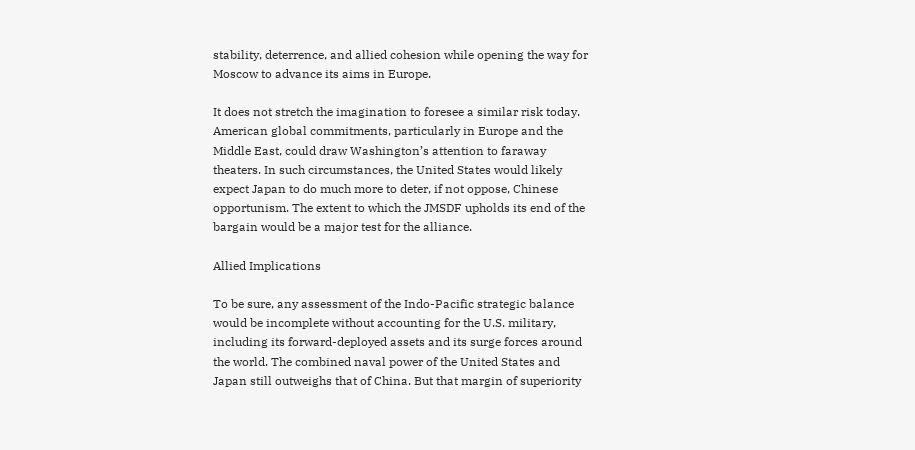stability, deterrence, and allied cohesion while opening the way for Moscow to advance its aims in Europe.

It does not stretch the imagination to foresee a similar risk today. American global commitments, particularly in Europe and the Middle East, could draw Washington’s attention to faraway theaters. In such circumstances, the United States would likely expect Japan to do much more to deter, if not oppose, Chinese opportunism. The extent to which the JMSDF upholds its end of the bargain would be a major test for the alliance.

Allied Implications

To be sure, any assessment of the Indo-Pacific strategic balance would be incomplete without accounting for the U.S. military, including its forward-deployed assets and its surge forces around the world. The combined naval power of the United States and Japan still outweighs that of China. But that margin of superiority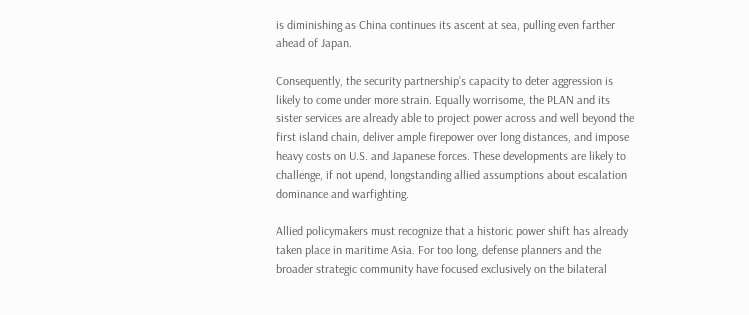is diminishing as China continues its ascent at sea, pulling even farther ahead of Japan.

Consequently, the security partnership’s capacity to deter aggression is likely to come under more strain. Equally worrisome, the PLAN and its sister services are already able to project power across and well beyond the first island chain, deliver ample firepower over long distances, and impose heavy costs on U.S. and Japanese forces. These developments are likely to challenge, if not upend, longstanding allied assumptions about escalation dominance and warfighting.

Allied policymakers must recognize that a historic power shift has already taken place in maritime Asia. For too long, defense planners and the broader strategic community have focused exclusively on the bilateral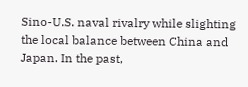Sino-U.S. naval rivalry while slighting the local balance between China and Japan. In the past,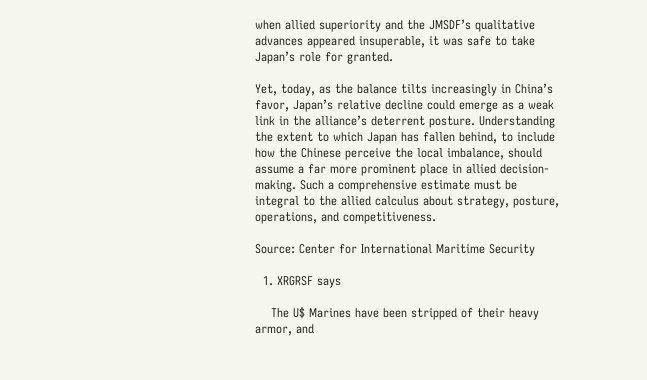when allied superiority and the JMSDF’s qualitative advances appeared insuperable, it was safe to take Japan’s role for granted.

Yet, today, as the balance tilts increasingly in China’s favor, Japan’s relative decline could emerge as a weak link in the alliance’s deterrent posture. Understanding the extent to which Japan has fallen behind, to include how the Chinese perceive the local imbalance, should assume a far more prominent place in allied decision-making. Such a comprehensive estimate must be integral to the allied calculus about strategy, posture, operations, and competitiveness.

Source: Center for International Maritime Security

  1. XRGRSF says

    The U$ Marines have been stripped of their heavy armor, and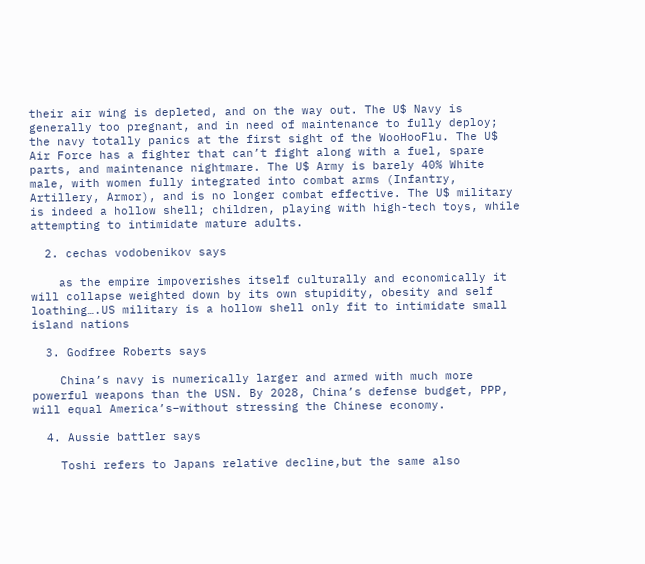their air wing is depleted, and on the way out. The U$ Navy is generally too pregnant, and in need of maintenance to fully deploy; the navy totally panics at the first sight of the WooHooFlu. The U$ Air Force has a fighter that can’t fight along with a fuel, spare parts, and maintenance nightmare. The U$ Army is barely 40% White male, with women fully integrated into combat arms (Infantry, Artillery, Armor), and is no longer combat effective. The U$ military is indeed a hollow shell; children, playing with high-tech toys, while attempting to intimidate mature adults.

  2. cechas vodobenikov says

    as the empire impoverishes itself culturally and economically it will collapse weighted down by its own stupidity, obesity and self loathing….US military is a hollow shell only fit to intimidate small island nations

  3. Godfree Roberts says

    China’s navy is numerically larger and armed with much more powerful weapons than the USN. By 2028, China’s defense budget, PPP, will equal America’s–without stressing the Chinese economy.

  4. Aussie battler says

    Toshi refers to Japans relative decline,but the same also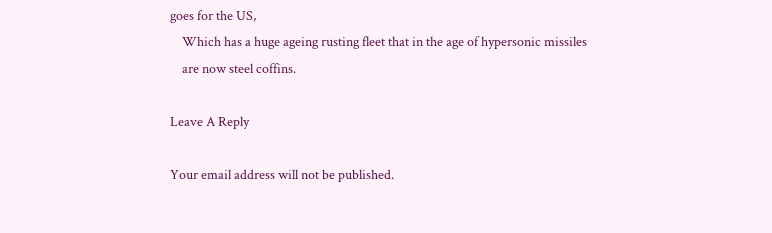goes for the US,
    Which has a huge ageing rusting fleet that in the age of hypersonic missiles
    are now steel coffins.

Leave A Reply

Your email address will not be published.